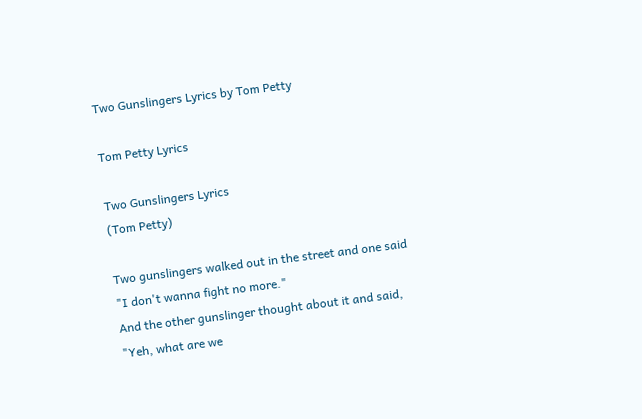Two Gunslingers Lyrics by Tom Petty

Tom Petty Lyrics

Two Gunslingers Lyrics
(Tom Petty)

Two gunslingers walked out in the street and one said
"I don't wanna fight no more."
And the other gunslinger thought about it and said,
"Yeh, what are we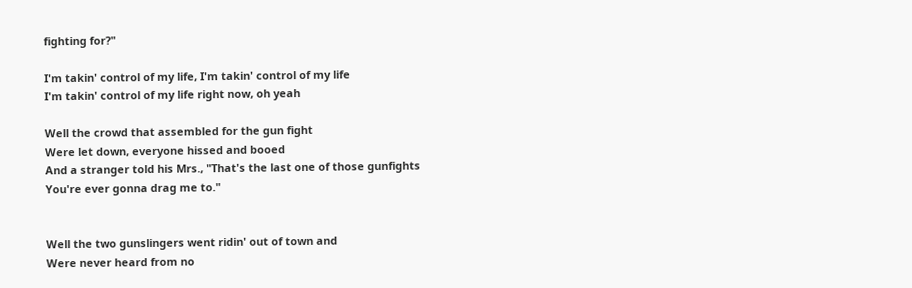fighting for?"

I'm takin' control of my life, I'm takin' control of my life
I'm takin' control of my life right now, oh yeah

Well the crowd that assembled for the gun fight
Were let down, everyone hissed and booed
And a stranger told his Mrs., "That's the last one of those gunfights
You're ever gonna drag me to."


Well the two gunslingers went ridin' out of town and
Were never heard from no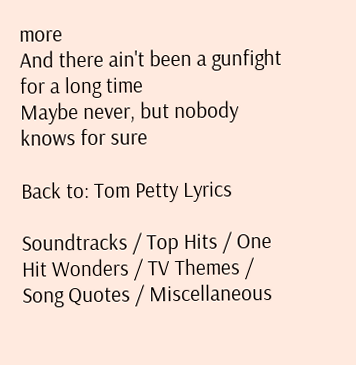more
And there ain't been a gunfight for a long time
Maybe never, but nobody knows for sure

Back to: Tom Petty Lyrics

Soundtracks / Top Hits / One Hit Wonders / TV Themes / Song Quotes / Miscellaneous